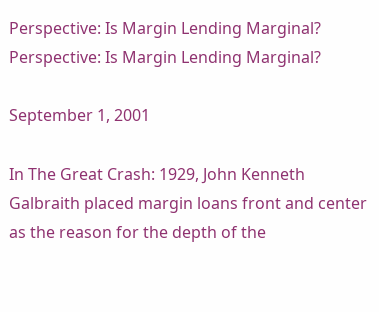Perspective: Is Margin Lending Marginal? Perspective: Is Margin Lending Marginal?

September 1, 2001

In The Great Crash: 1929, John Kenneth Galbraith placed margin loans front and center as the reason for the depth of the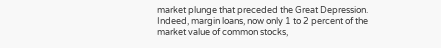market plunge that preceded the Great Depression. Indeed, margin loans, now only 1 to 2 percent of the market value of common stocks,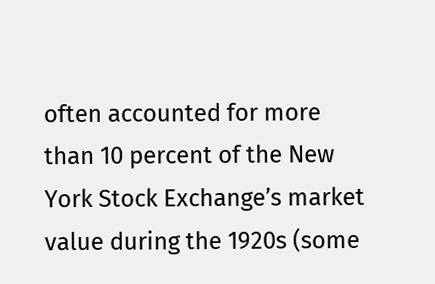often accounted for more than 10 percent of the New York Stock Exchange’s market value during the 1920s (some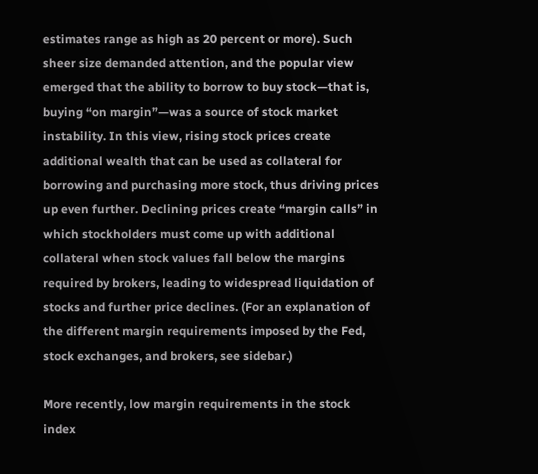estimates range as high as 20 percent or more). Such sheer size demanded attention, and the popular view emerged that the ability to borrow to buy stock—that is, buying “on margin”—was a source of stock market instability. In this view, rising stock prices create additional wealth that can be used as collateral for borrowing and purchasing more stock, thus driving prices up even further. Declining prices create “margin calls” in which stockholders must come up with additional collateral when stock values fall below the margins required by brokers, leading to widespread liquidation of stocks and further price declines. (For an explanation of the different margin requirements imposed by the Fed, stock exchanges, and brokers, see sidebar.)

More recently, low margin requirements in the stock index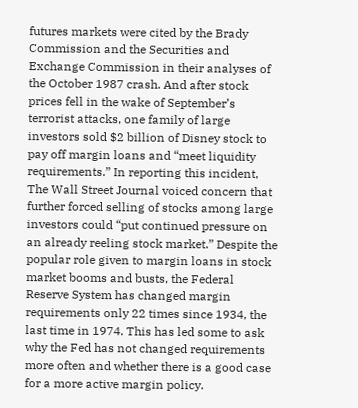futures markets were cited by the Brady Commission and the Securities and Exchange Commission in their analyses of the October 1987 crash. And after stock prices fell in the wake of September’s terrorist attacks, one family of large investors sold $2 billion of Disney stock to pay off margin loans and “meet liquidity requirements.” In reporting this incident, The Wall Street Journal voiced concern that further forced selling of stocks among large investors could “put continued pressure on an already reeling stock market.” Despite the popular role given to margin loans in stock market booms and busts, the Federal Reserve System has changed margin requirements only 22 times since 1934, the last time in 1974. This has led some to ask why the Fed has not changed requirements more often and whether there is a good case for a more active margin policy.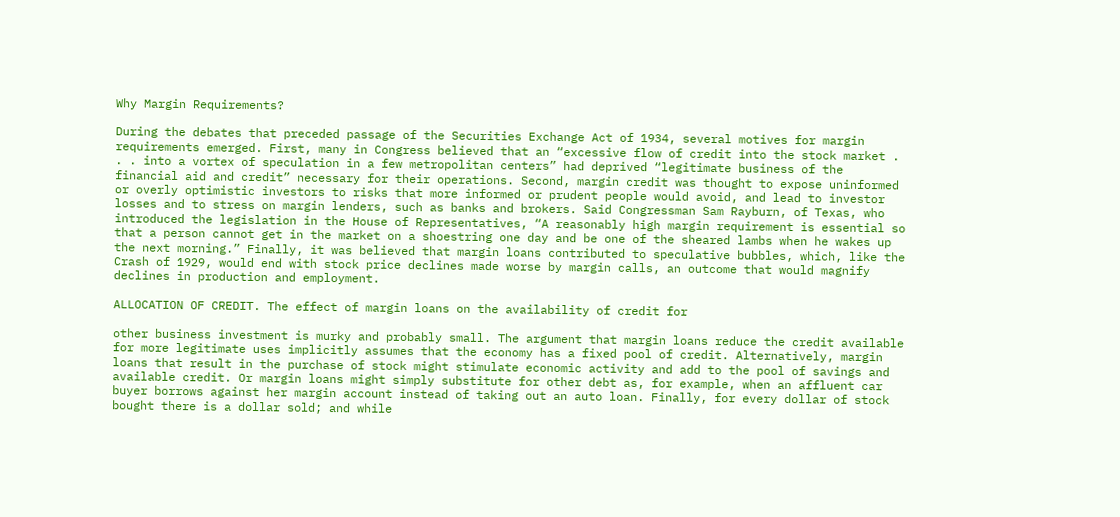Why Margin Requirements?

During the debates that preceded passage of the Securities Exchange Act of 1934, several motives for margin requirements emerged. First, many in Congress believed that an “excessive flow of credit into the stock market . . . into a vortex of speculation in a few metropolitan centers” had deprived “legitimate business of the financial aid and credit” necessary for their operations. Second, margin credit was thought to expose uninformed or overly optimistic investors to risks that more informed or prudent people would avoid, and lead to investor losses and to stress on margin lenders, such as banks and brokers. Said Congressman Sam Rayburn, of Texas, who introduced the legislation in the House of Representatives, “A reasonably high margin requirement is essential so that a person cannot get in the market on a shoestring one day and be one of the sheared lambs when he wakes up the next morning.” Finally, it was believed that margin loans contributed to speculative bubbles, which, like the Crash of 1929, would end with stock price declines made worse by margin calls, an outcome that would magnify declines in production and employment.

ALLOCATION OF CREDIT. The effect of margin loans on the availability of credit for

other business investment is murky and probably small. The argument that margin loans reduce the credit available for more legitimate uses implicitly assumes that the economy has a fixed pool of credit. Alternatively, margin loans that result in the purchase of stock might stimulate economic activity and add to the pool of savings and available credit. Or margin loans might simply substitute for other debt as, for example, when an affluent car buyer borrows against her margin account instead of taking out an auto loan. Finally, for every dollar of stock bought there is a dollar sold; and while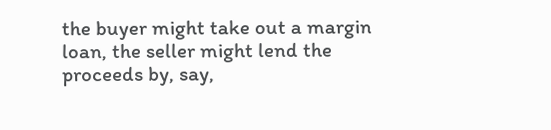the buyer might take out a margin loan, the seller might lend the proceeds by, say,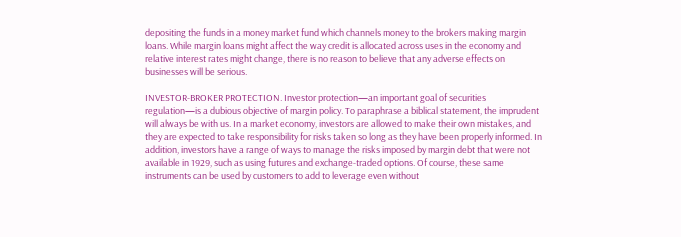depositing the funds in a money market fund which channels money to the brokers making margin loans. While margin loans might affect the way credit is allocated across uses in the economy and relative interest rates might change, there is no reason to believe that any adverse effects on businesses will be serious.

INVESTOR-BROKER PROTECTION. Investor protection—an important goal of securities regulation—is a dubious objective of margin policy. To paraphrase a biblical statement, the imprudent will always be with us. In a market economy, investors are allowed to make their own mistakes, and they are expected to take responsibility for risks taken so long as they have been properly informed. In addition, investors have a range of ways to manage the risks imposed by margin debt that were not available in 1929, such as using futures and exchange-traded options. Of course, these same instruments can be used by customers to add to leverage even without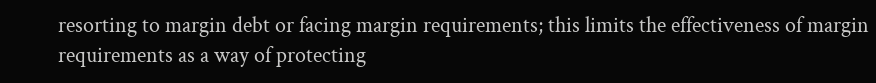resorting to margin debt or facing margin requirements; this limits the effectiveness of margin requirements as a way of protecting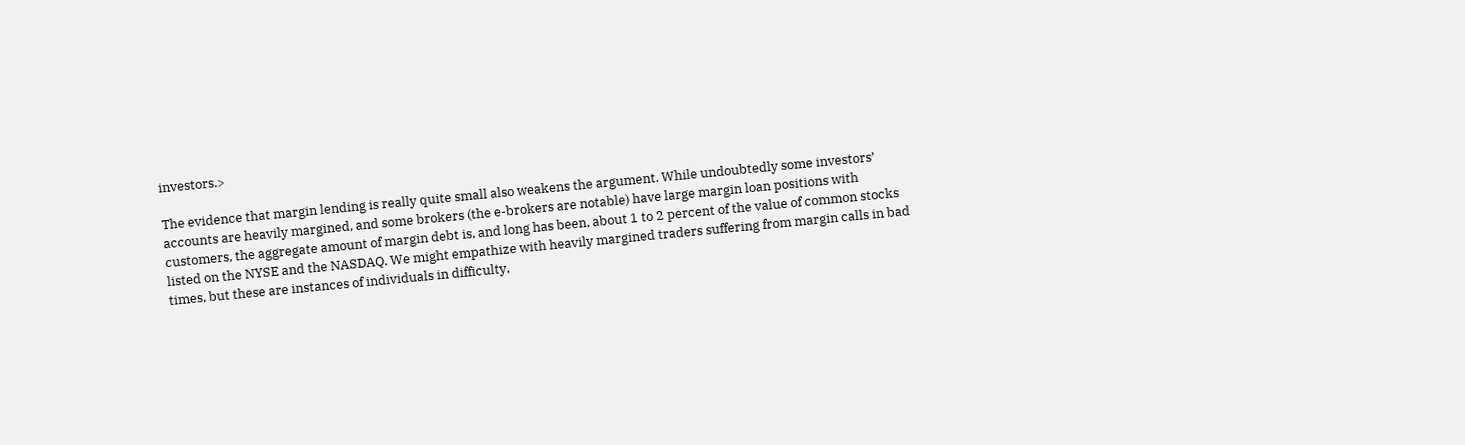investors.>

The evidence that margin lending is really quite small also weakens the argument. While undoubtedly some investors’ accounts are heavily margined, and some brokers (the e-brokers are notable) have large margin loan positions with customers, the aggregate amount of margin debt is, and long has been, about 1 to 2 percent of the value of common stocks listed on the NYSE and the NASDAQ. We might empathize with heavily margined traders suffering from margin calls in bad times, but these are instances of individuals in difficulty,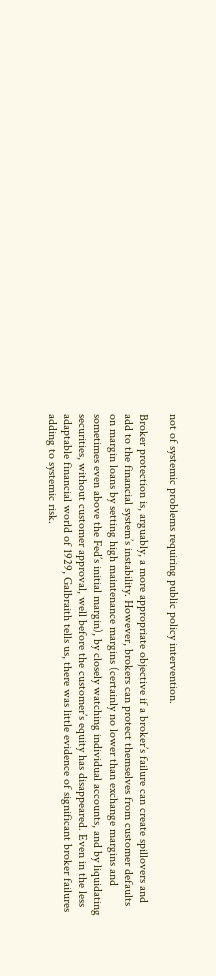not of systemic problems requiring public policy intervention.

Broker protection is, arguably, a more appropriate objective if a broker’s failure can create spillovers and add to the financial system’s instability. However, brokers can protect themselves from customer defaults on margin loans by setting high maintenance margins (certainly no lower than exchange margins and sometimes even above the Fed’s initial margin), by closely watching individual accounts, and by liquidating securities, without customer approval, well before the customer’s equity has disappeared. Even in the less adaptable financial world of 1929, Galbraith tells us, there was little evidence of significant broker failures adding to systemic risk.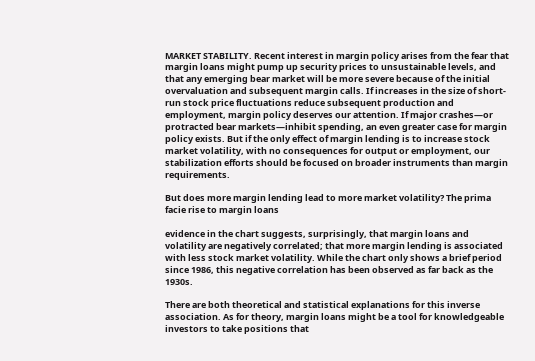MARKET STABILITY. Recent interest in margin policy arises from the fear that margin loans might pump up security prices to unsustainable levels, and that any emerging bear market will be more severe because of the initial overvaluation and subsequent margin calls. If increases in the size of short-run stock price fluctuations reduce subsequent production and employment, margin policy deserves our attention. If major crashes—or protracted bear markets—inhibit spending, an even greater case for margin policy exists. But if the only effect of margin lending is to increase stock market volatility, with no consequences for output or employment, our stabilization efforts should be focused on broader instruments than margin requirements.

But does more margin lending lead to more market volatility? The prima facie rise to margin loans

evidence in the chart suggests, surprisingly, that margin loans and volatility are negatively correlated; that more margin lending is associated with less stock market volatility. While the chart only shows a brief period since 1986, this negative correlation has been observed as far back as the 1930s.

There are both theoretical and statistical explanations for this inverse association. As for theory, margin loans might be a tool for knowledgeable investors to take positions that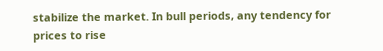stabilize the market. In bull periods, any tendency for prices to rise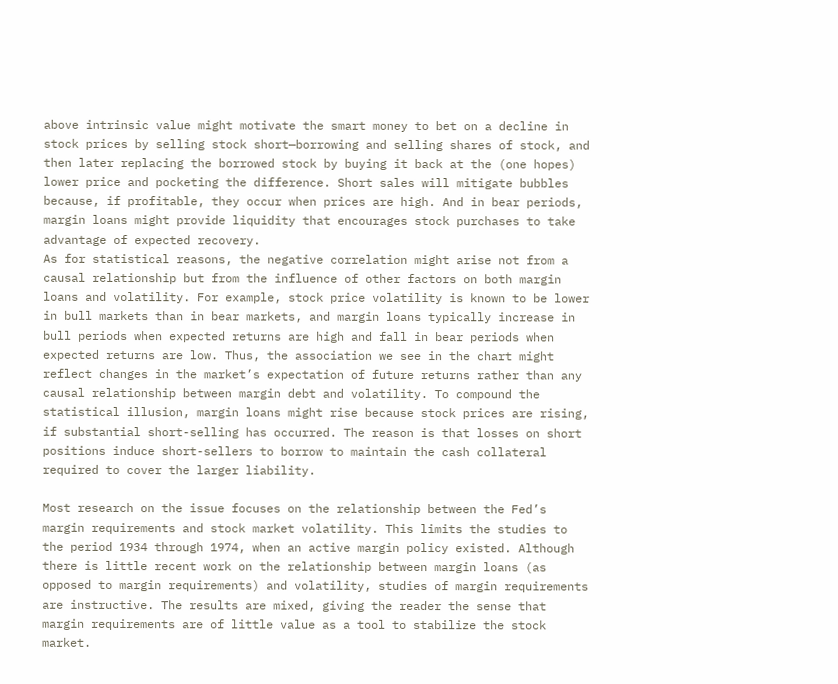above intrinsic value might motivate the smart money to bet on a decline in stock prices by selling stock short—borrowing and selling shares of stock, and then later replacing the borrowed stock by buying it back at the (one hopes) lower price and pocketing the difference. Short sales will mitigate bubbles because, if profitable, they occur when prices are high. And in bear periods, margin loans might provide liquidity that encourages stock purchases to take advantage of expected recovery.
As for statistical reasons, the negative correlation might arise not from a causal relationship but from the influence of other factors on both margin loans and volatility. For example, stock price volatility is known to be lower in bull markets than in bear markets, and margin loans typically increase in bull periods when expected returns are high and fall in bear periods when expected returns are low. Thus, the association we see in the chart might reflect changes in the market’s expectation of future returns rather than any causal relationship between margin debt and volatility. To compound the statistical illusion, margin loans might rise because stock prices are rising, if substantial short-selling has occurred. The reason is that losses on short positions induce short-sellers to borrow to maintain the cash collateral required to cover the larger liability.

Most research on the issue focuses on the relationship between the Fed’s margin requirements and stock market volatility. This limits the studies to the period 1934 through 1974, when an active margin policy existed. Although there is little recent work on the relationship between margin loans (as opposed to margin requirements) and volatility, studies of margin requirements are instructive. The results are mixed, giving the reader the sense that margin requirements are of little value as a tool to stabilize the stock market.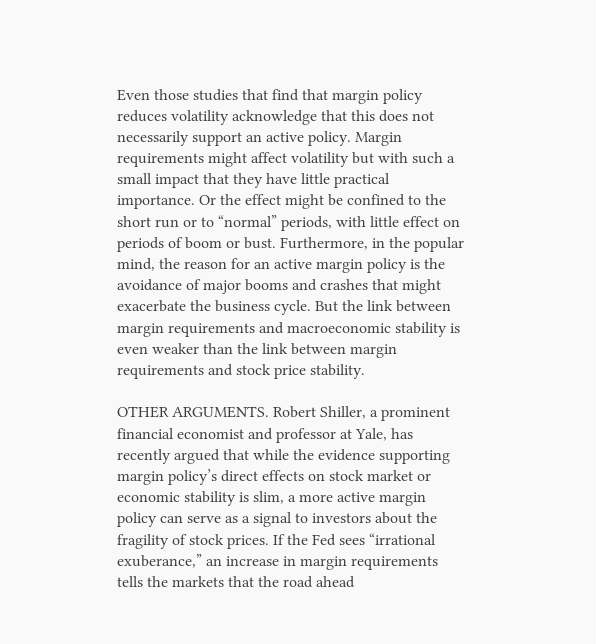Even those studies that find that margin policy reduces volatility acknowledge that this does not necessarily support an active policy. Margin requirements might affect volatility but with such a small impact that they have little practical importance. Or the effect might be confined to the short run or to “normal” periods, with little effect on periods of boom or bust. Furthermore, in the popular mind, the reason for an active margin policy is the avoidance of major booms and crashes that might exacerbate the business cycle. But the link between margin requirements and macroeconomic stability is even weaker than the link between margin requirements and stock price stability.

OTHER ARGUMENTS. Robert Shiller, a prominent financial economist and professor at Yale, has recently argued that while the evidence supporting margin policy’s direct effects on stock market or economic stability is slim, a more active margin policy can serve as a signal to investors about the fragility of stock prices. If the Fed sees “irrational exuberance,” an increase in margin requirements tells the markets that the road ahead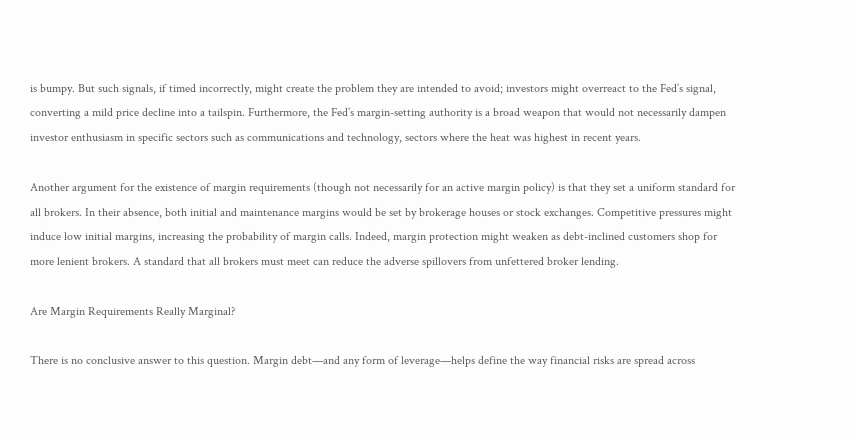is bumpy. But such signals, if timed incorrectly, might create the problem they are intended to avoid; investors might overreact to the Fed’s signal, converting a mild price decline into a tailspin. Furthermore, the Fed’s margin-setting authority is a broad weapon that would not necessarily dampen investor enthusiasm in specific sectors such as communications and technology, sectors where the heat was highest in recent years.

Another argument for the existence of margin requirements (though not necessarily for an active margin policy) is that they set a uniform standard for all brokers. In their absence, both initial and maintenance margins would be set by brokerage houses or stock exchanges. Competitive pressures might induce low initial margins, increasing the probability of margin calls. Indeed, margin protection might weaken as debt-inclined customers shop for more lenient brokers. A standard that all brokers must meet can reduce the adverse spillovers from unfettered broker lending.

Are Margin Requirements Really Marginal?

There is no conclusive answer to this question. Margin debt—and any form of leverage—helps define the way financial risks are spread across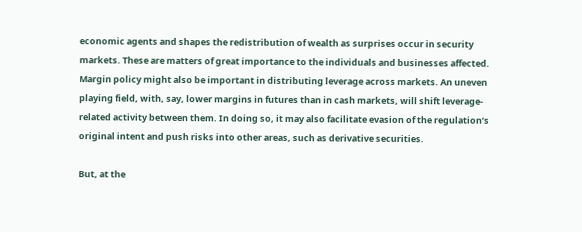economic agents and shapes the redistribution of wealth as surprises occur in security markets. These are matters of great importance to the individuals and businesses affected. Margin policy might also be important in distributing leverage across markets. An uneven playing field, with, say, lower margins in futures than in cash markets, will shift leverage-related activity between them. In doing so, it may also facilitate evasion of the regulation’s original intent and push risks into other areas, such as derivative securities.

But, at the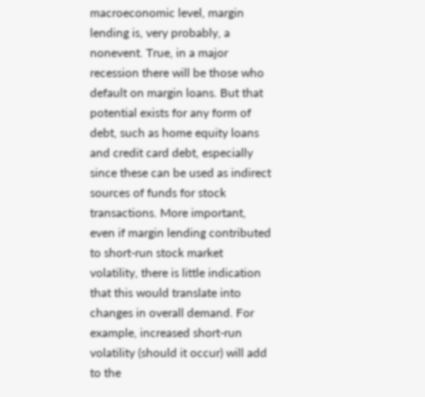macroeconomic level, margin lending is, very probably, a nonevent. True, in a major recession there will be those who default on margin loans. But that potential exists for any form of debt, such as home equity loans and credit card debt, especially since these can be used as indirect sources of funds for stock transactions. More important, even if margin lending contributed to short-run stock market volatility, there is little indication that this would translate into changes in overall demand. For example, increased short-run volatility (should it occur) will add to the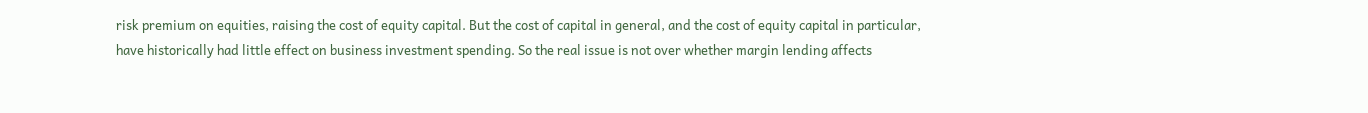risk premium on equities, raising the cost of equity capital. But the cost of capital in general, and the cost of equity capital in particular, have historically had little effect on business investment spending. So the real issue is not over whether margin lending affects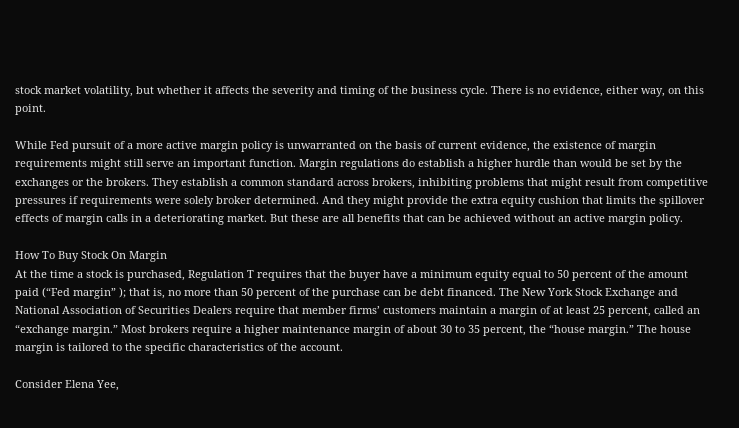stock market volatility, but whether it affects the severity and timing of the business cycle. There is no evidence, either way, on this point.

While Fed pursuit of a more active margin policy is unwarranted on the basis of current evidence, the existence of margin requirements might still serve an important function. Margin regulations do establish a higher hurdle than would be set by the exchanges or the brokers. They establish a common standard across brokers, inhibiting problems that might result from competitive pressures if requirements were solely broker determined. And they might provide the extra equity cushion that limits the spillover effects of margin calls in a deteriorating market. But these are all benefits that can be achieved without an active margin policy.

How To Buy Stock On Margin
At the time a stock is purchased, Regulation T requires that the buyer have a minimum equity equal to 50 percent of the amount paid (“Fed margin” ); that is, no more than 50 percent of the purchase can be debt financed. The New York Stock Exchange and National Association of Securities Dealers require that member firms’ customers maintain a margin of at least 25 percent, called an “exchange margin.” Most brokers require a higher maintenance margin of about 30 to 35 percent, the “house margin.” The house margin is tailored to the specific characteristics of the account.

Consider Elena Yee,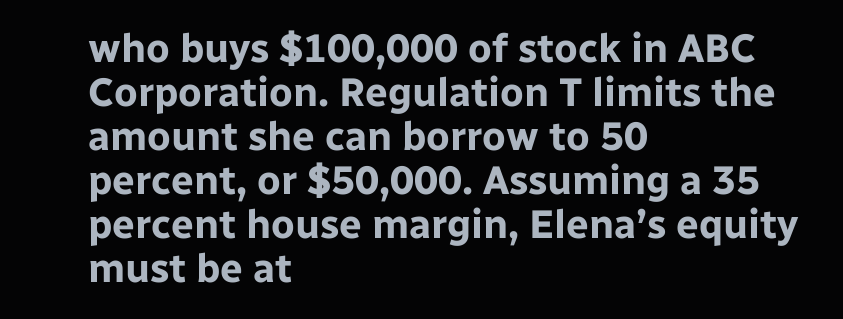who buys $100,000 of stock in ABC Corporation. Regulation T limits the amount she can borrow to 50 percent, or $50,000. Assuming a 35 percent house margin, Elena’s equity must be at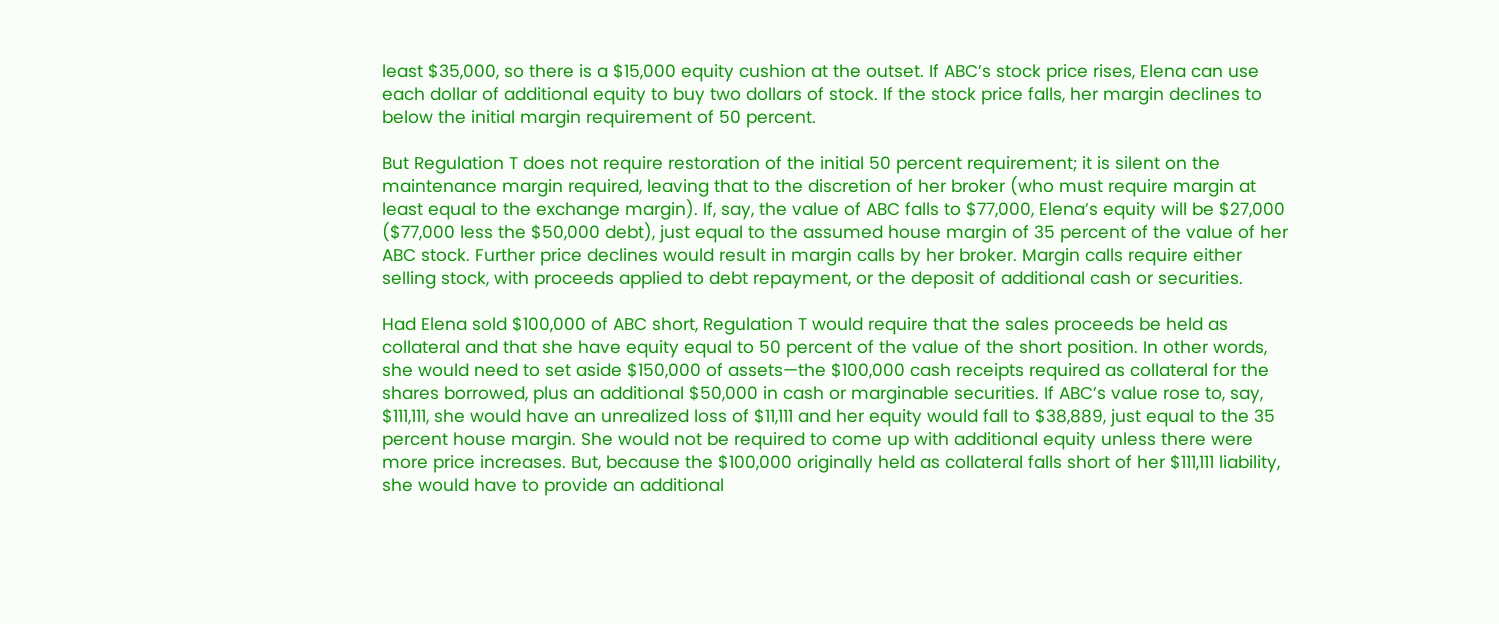least $35,000, so there is a $15,000 equity cushion at the outset. If ABC’s stock price rises, Elena can use each dollar of additional equity to buy two dollars of stock. If the stock price falls, her margin declines to below the initial margin requirement of 50 percent.

But Regulation T does not require restoration of the initial 50 percent requirement; it is silent on the maintenance margin required, leaving that to the discretion of her broker (who must require margin at least equal to the exchange margin). If, say, the value of ABC falls to $77,000, Elena’s equity will be $27,000 ($77,000 less the $50,000 debt), just equal to the assumed house margin of 35 percent of the value of her ABC stock. Further price declines would result in margin calls by her broker. Margin calls require either selling stock, with proceeds applied to debt repayment, or the deposit of additional cash or securities.

Had Elena sold $100,000 of ABC short, Regulation T would require that the sales proceeds be held as collateral and that she have equity equal to 50 percent of the value of the short position. In other words, she would need to set aside $150,000 of assets—the $100,000 cash receipts required as collateral for the shares borrowed, plus an additional $50,000 in cash or marginable securities. If ABC’s value rose to, say, $111,111, she would have an unrealized loss of $11,111 and her equity would fall to $38,889, just equal to the 35 percent house margin. She would not be required to come up with additional equity unless there were more price increases. But, because the $100,000 originally held as collateral falls short of her $111,111 liability, she would have to provide an additional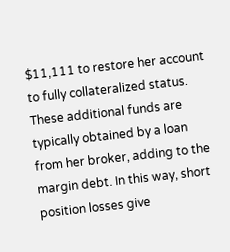$11,111 to restore her account to fully collateralized status. These additional funds are typically obtained by a loan from her broker, adding to the margin debt. In this way, short position losses give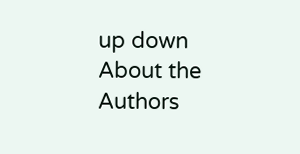up down About the Authors